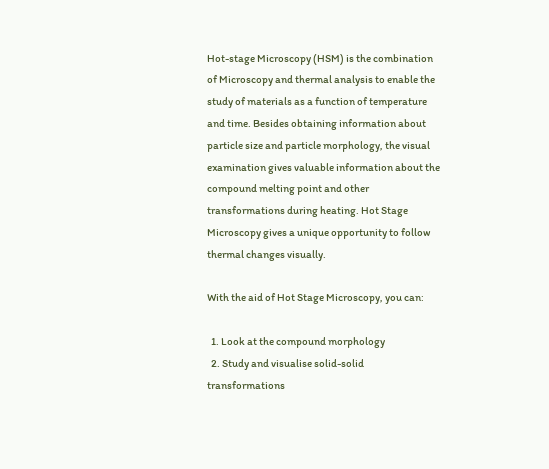Hot-stage Microscopy (HSM) is the combination of Microscopy and thermal analysis to enable the study of materials as a function of temperature and time. Besides obtaining information about particle size and particle morphology, the visual examination gives valuable information about the compound melting point and other transformations during heating. Hot Stage Microscopy gives a unique opportunity to follow thermal changes visually.

With the aid of Hot Stage Microscopy, you can:

  1. Look at the compound morphology
  2. Study and visualise solid-solid transformations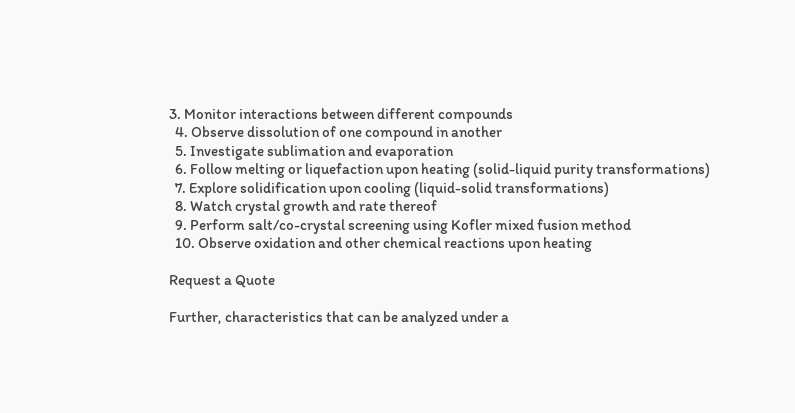3. Monitor interactions between different compounds
  4. Observe dissolution of one compound in another
  5. Investigate sublimation and evaporation
  6. Follow melting or liquefaction upon heating (solid-liquid purity transformations)
  7. Explore solidification upon cooling (liquid-solid transformations)
  8. Watch crystal growth and rate thereof
  9. Perform salt/co-crystal screening using Kofler mixed fusion method
  10. Observe oxidation and other chemical reactions upon heating

Request a Quote

Further, characteristics that can be analyzed under a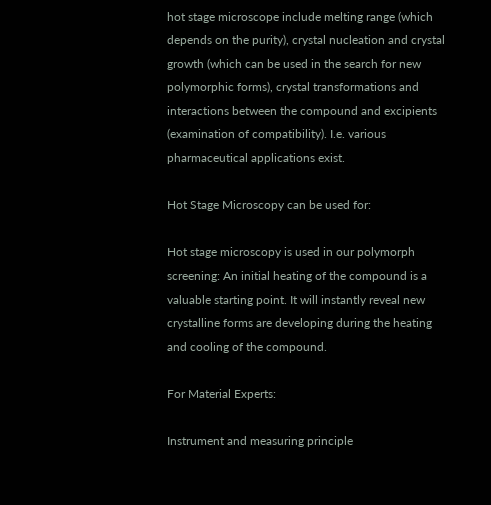hot stage microscope include melting range (which depends on the purity), crystal nucleation and crystal growth (which can be used in the search for new polymorphic forms), crystal transformations and interactions between the compound and excipients (examination of compatibility). I.e. various pharmaceutical applications exist.

Hot Stage Microscopy can be used for:

Hot stage microscopy is used in our polymorph screening: An initial heating of the compound is a valuable starting point. It will instantly reveal new crystalline forms are developing during the heating and cooling of the compound.

For Material Experts:

Instrument and measuring principle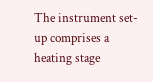The instrument set-up comprises a heating stage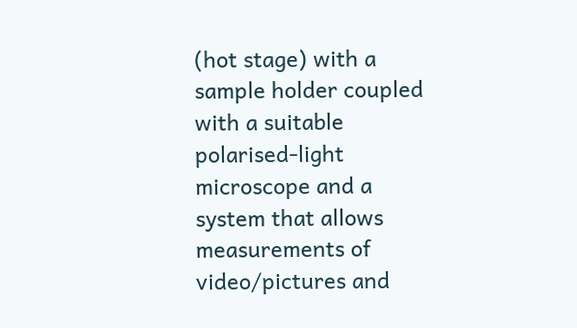(hot stage) with a sample holder coupled with a suitable polarised-light microscope and a system that allows measurements of video/pictures and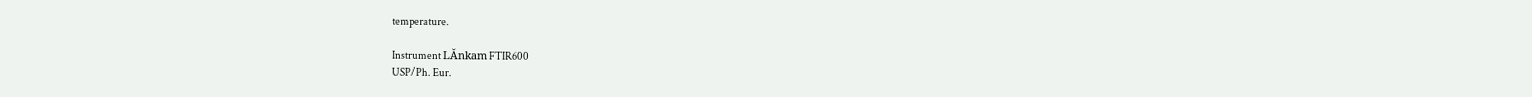temperature.

Instrument LĂnkam FTIR600
USP/Ph. Eur.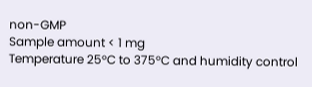non-GMP
Sample amount < 1 mg
Temperature 25°C to 375°C and humidity control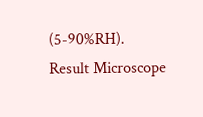(5-90%RH).
Result Microscope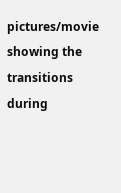pictures/movie showing the transitions during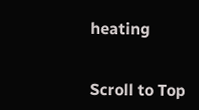heating


Scroll to Top